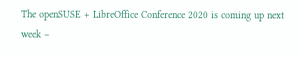The openSUSE + LibreOffice Conference 2020 is coming up next week –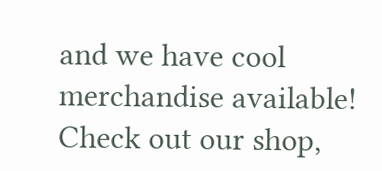and we have cool merchandise available! Check out our shop,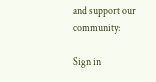and support our community:

Sign in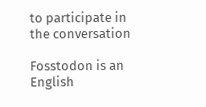to participate in the conversation

Fosstodon is an English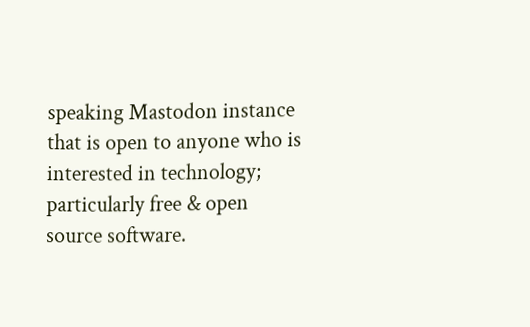speaking Mastodon instance that is open to anyone who is interested in technology; particularly free & open source software.